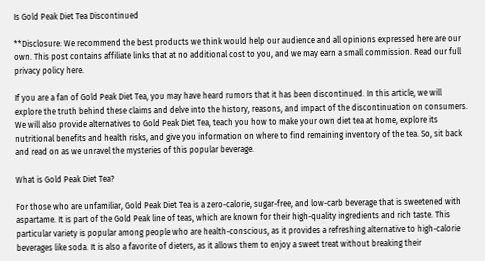Is Gold Peak Diet Tea Discontinued

**Disclosure: We recommend the best products we think would help our audience and all opinions expressed here are our own. This post contains affiliate links that at no additional cost to you, and we may earn a small commission. Read our full privacy policy here.

If you are a fan of Gold Peak Diet Tea, you may have heard rumors that it has been discontinued. In this article, we will explore the truth behind these claims and delve into the history, reasons, and impact of the discontinuation on consumers. We will also provide alternatives to Gold Peak Diet Tea, teach you how to make your own diet tea at home, explore its nutritional benefits and health risks, and give you information on where to find remaining inventory of the tea. So, sit back and read on as we unravel the mysteries of this popular beverage.

What is Gold Peak Diet Tea?

For those who are unfamiliar, Gold Peak Diet Tea is a zero-calorie, sugar-free, and low-carb beverage that is sweetened with aspartame. It is part of the Gold Peak line of teas, which are known for their high-quality ingredients and rich taste. This particular variety is popular among people who are health-conscious, as it provides a refreshing alternative to high-calorie beverages like soda. It is also a favorite of dieters, as it allows them to enjoy a sweet treat without breaking their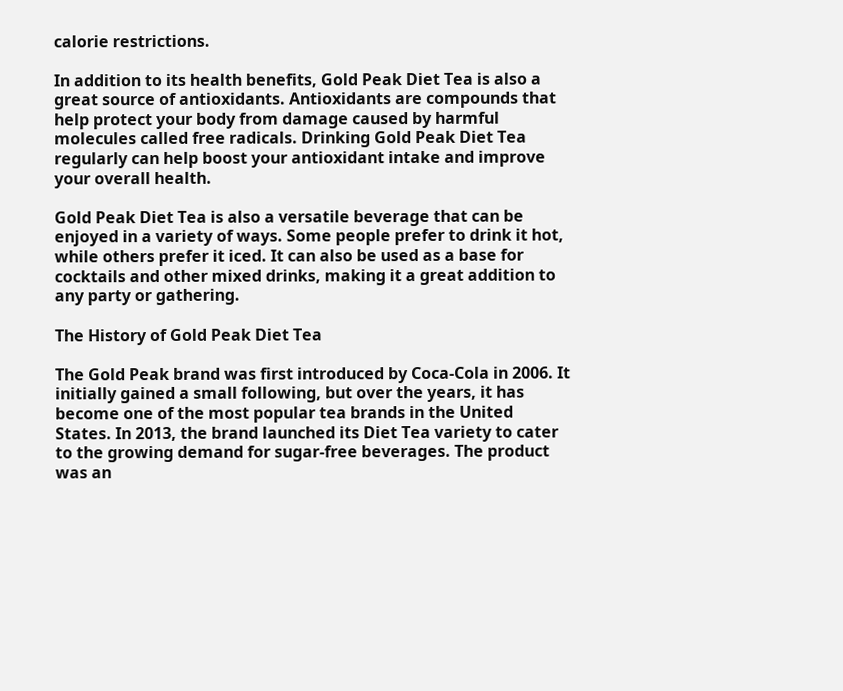calorie restrictions.

In addition to its health benefits, Gold Peak Diet Tea is also a great source of antioxidants. Antioxidants are compounds that help protect your body from damage caused by harmful molecules called free radicals. Drinking Gold Peak Diet Tea regularly can help boost your antioxidant intake and improve your overall health.

Gold Peak Diet Tea is also a versatile beverage that can be enjoyed in a variety of ways. Some people prefer to drink it hot, while others prefer it iced. It can also be used as a base for cocktails and other mixed drinks, making it a great addition to any party or gathering.

The History of Gold Peak Diet Tea

The Gold Peak brand was first introduced by Coca-Cola in 2006. It initially gained a small following, but over the years, it has become one of the most popular tea brands in the United States. In 2013, the brand launched its Diet Tea variety to cater to the growing demand for sugar-free beverages. The product was an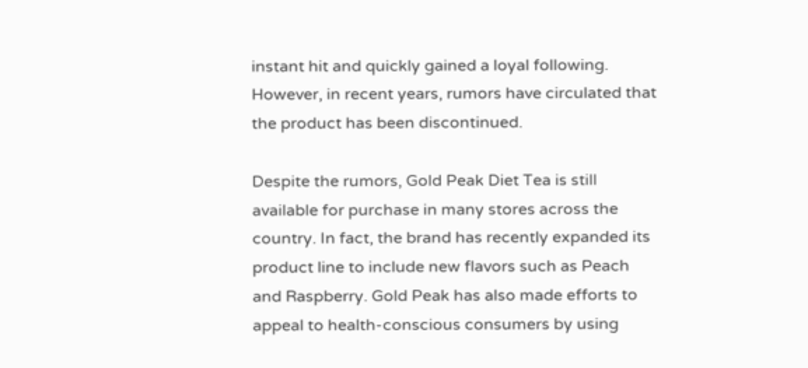instant hit and quickly gained a loyal following. However, in recent years, rumors have circulated that the product has been discontinued.

Despite the rumors, Gold Peak Diet Tea is still available for purchase in many stores across the country. In fact, the brand has recently expanded its product line to include new flavors such as Peach and Raspberry. Gold Peak has also made efforts to appeal to health-conscious consumers by using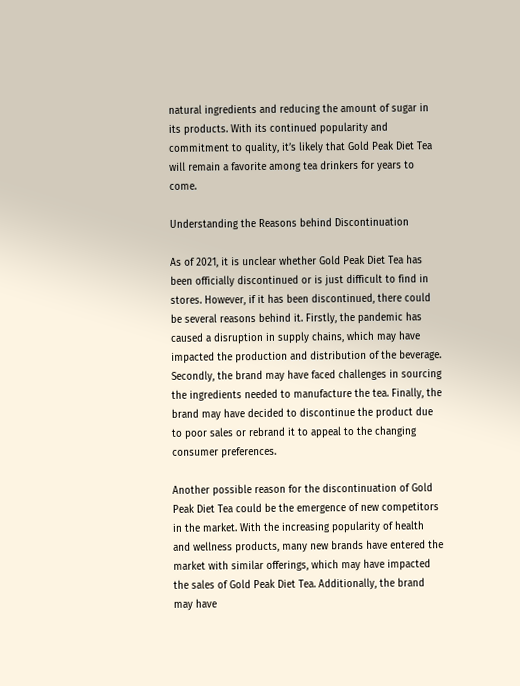natural ingredients and reducing the amount of sugar in its products. With its continued popularity and commitment to quality, it’s likely that Gold Peak Diet Tea will remain a favorite among tea drinkers for years to come.

Understanding the Reasons behind Discontinuation

As of 2021, it is unclear whether Gold Peak Diet Tea has been officially discontinued or is just difficult to find in stores. However, if it has been discontinued, there could be several reasons behind it. Firstly, the pandemic has caused a disruption in supply chains, which may have impacted the production and distribution of the beverage. Secondly, the brand may have faced challenges in sourcing the ingredients needed to manufacture the tea. Finally, the brand may have decided to discontinue the product due to poor sales or rebrand it to appeal to the changing consumer preferences.

Another possible reason for the discontinuation of Gold Peak Diet Tea could be the emergence of new competitors in the market. With the increasing popularity of health and wellness products, many new brands have entered the market with similar offerings, which may have impacted the sales of Gold Peak Diet Tea. Additionally, the brand may have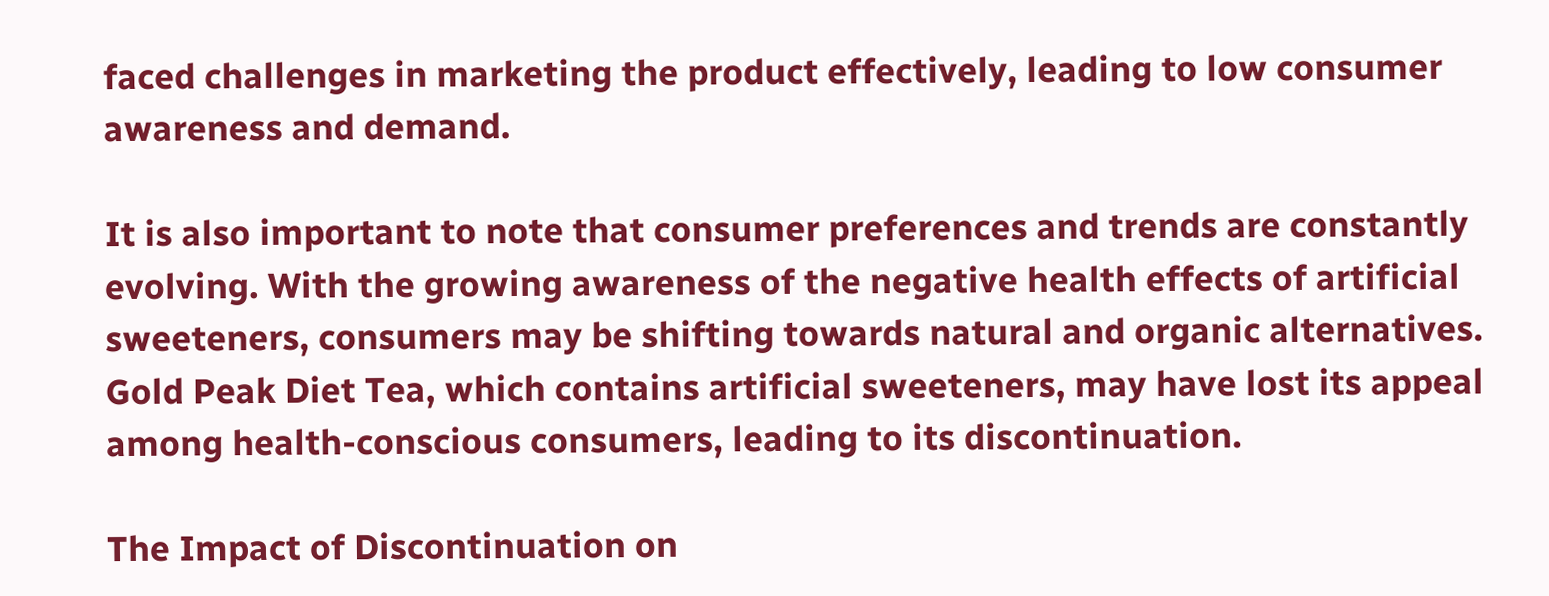faced challenges in marketing the product effectively, leading to low consumer awareness and demand.

It is also important to note that consumer preferences and trends are constantly evolving. With the growing awareness of the negative health effects of artificial sweeteners, consumers may be shifting towards natural and organic alternatives. Gold Peak Diet Tea, which contains artificial sweeteners, may have lost its appeal among health-conscious consumers, leading to its discontinuation.

The Impact of Discontinuation on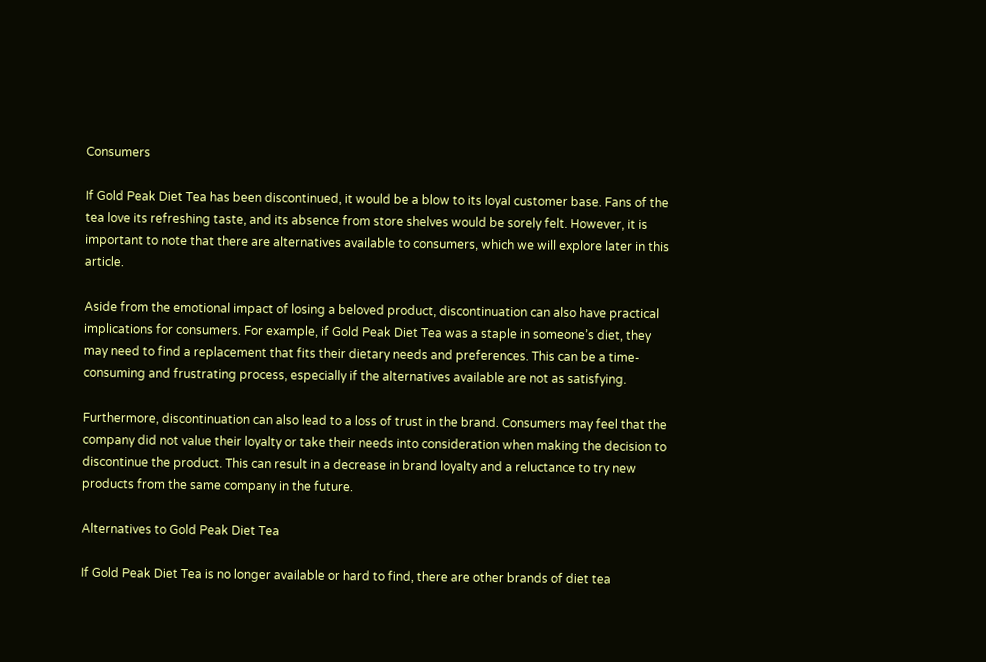Consumers

If Gold Peak Diet Tea has been discontinued, it would be a blow to its loyal customer base. Fans of the tea love its refreshing taste, and its absence from store shelves would be sorely felt. However, it is important to note that there are alternatives available to consumers, which we will explore later in this article.

Aside from the emotional impact of losing a beloved product, discontinuation can also have practical implications for consumers. For example, if Gold Peak Diet Tea was a staple in someone’s diet, they may need to find a replacement that fits their dietary needs and preferences. This can be a time-consuming and frustrating process, especially if the alternatives available are not as satisfying.

Furthermore, discontinuation can also lead to a loss of trust in the brand. Consumers may feel that the company did not value their loyalty or take their needs into consideration when making the decision to discontinue the product. This can result in a decrease in brand loyalty and a reluctance to try new products from the same company in the future.

Alternatives to Gold Peak Diet Tea

If Gold Peak Diet Tea is no longer available or hard to find, there are other brands of diet tea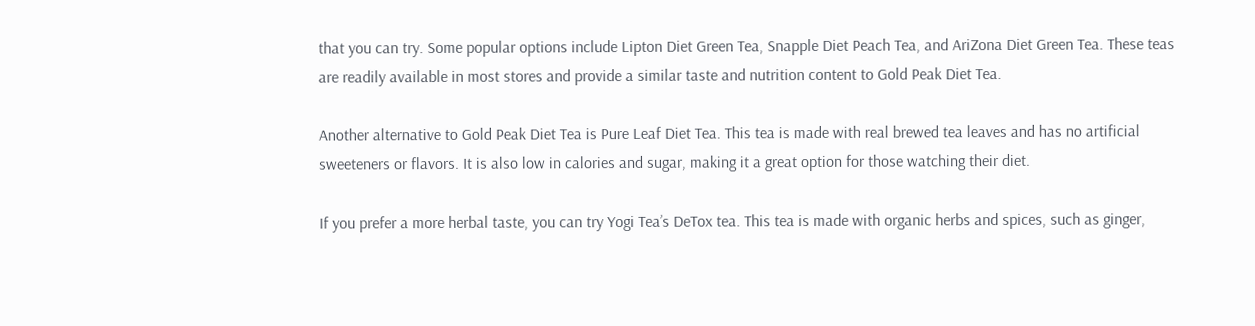that you can try. Some popular options include Lipton Diet Green Tea, Snapple Diet Peach Tea, and AriZona Diet Green Tea. These teas are readily available in most stores and provide a similar taste and nutrition content to Gold Peak Diet Tea.

Another alternative to Gold Peak Diet Tea is Pure Leaf Diet Tea. This tea is made with real brewed tea leaves and has no artificial sweeteners or flavors. It is also low in calories and sugar, making it a great option for those watching their diet.

If you prefer a more herbal taste, you can try Yogi Tea’s DeTox tea. This tea is made with organic herbs and spices, such as ginger,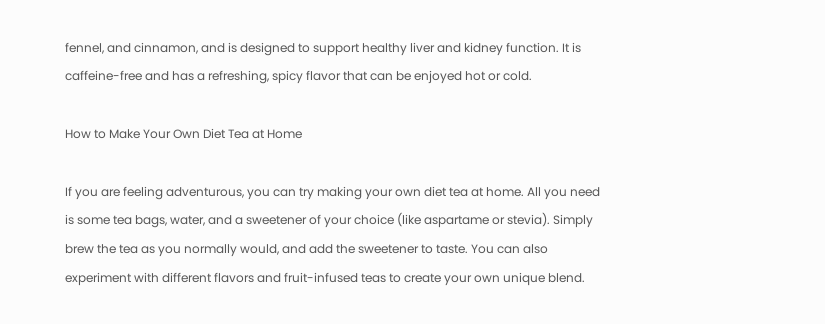fennel, and cinnamon, and is designed to support healthy liver and kidney function. It is caffeine-free and has a refreshing, spicy flavor that can be enjoyed hot or cold.

How to Make Your Own Diet Tea at Home

If you are feeling adventurous, you can try making your own diet tea at home. All you need is some tea bags, water, and a sweetener of your choice (like aspartame or stevia). Simply brew the tea as you normally would, and add the sweetener to taste. You can also experiment with different flavors and fruit-infused teas to create your own unique blend.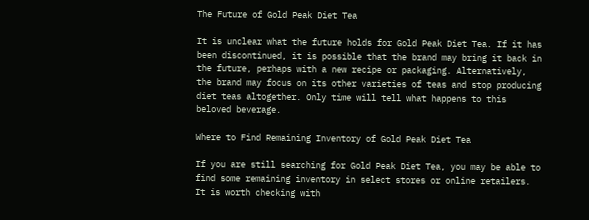The Future of Gold Peak Diet Tea

It is unclear what the future holds for Gold Peak Diet Tea. If it has been discontinued, it is possible that the brand may bring it back in the future, perhaps with a new recipe or packaging. Alternatively, the brand may focus on its other varieties of teas and stop producing diet teas altogether. Only time will tell what happens to this beloved beverage.

Where to Find Remaining Inventory of Gold Peak Diet Tea

If you are still searching for Gold Peak Diet Tea, you may be able to find some remaining inventory in select stores or online retailers. It is worth checking with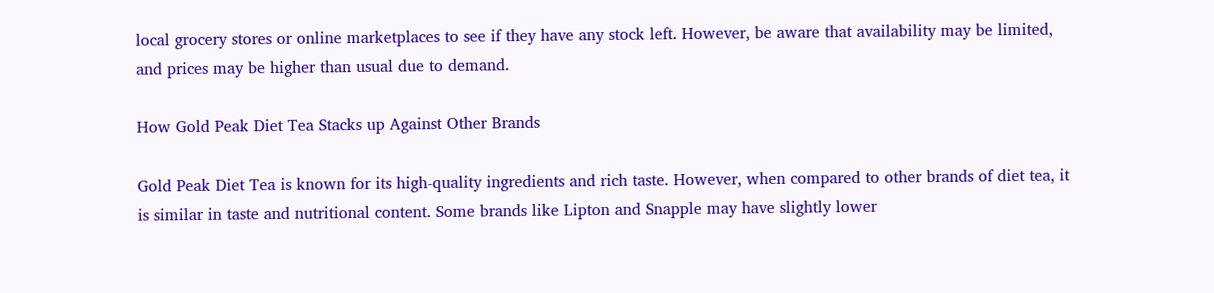local grocery stores or online marketplaces to see if they have any stock left. However, be aware that availability may be limited, and prices may be higher than usual due to demand.

How Gold Peak Diet Tea Stacks up Against Other Brands

Gold Peak Diet Tea is known for its high-quality ingredients and rich taste. However, when compared to other brands of diet tea, it is similar in taste and nutritional content. Some brands like Lipton and Snapple may have slightly lower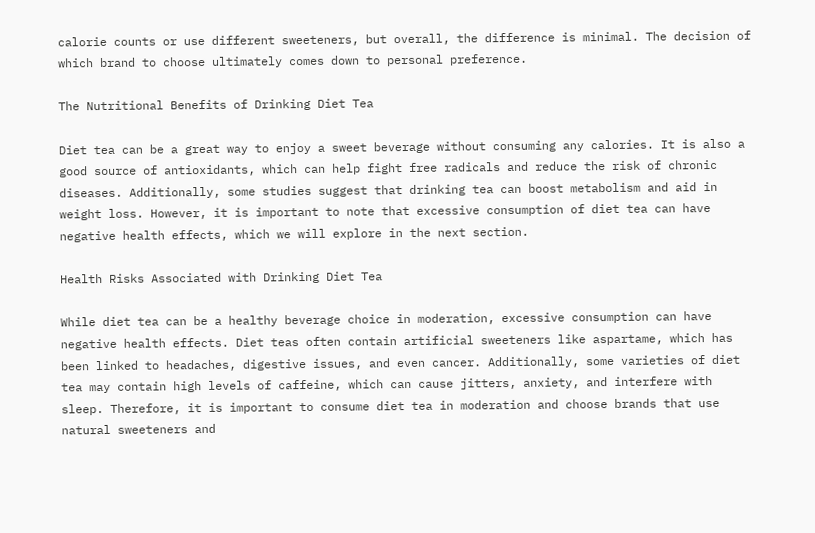calorie counts or use different sweeteners, but overall, the difference is minimal. The decision of which brand to choose ultimately comes down to personal preference.

The Nutritional Benefits of Drinking Diet Tea

Diet tea can be a great way to enjoy a sweet beverage without consuming any calories. It is also a good source of antioxidants, which can help fight free radicals and reduce the risk of chronic diseases. Additionally, some studies suggest that drinking tea can boost metabolism and aid in weight loss. However, it is important to note that excessive consumption of diet tea can have negative health effects, which we will explore in the next section.

Health Risks Associated with Drinking Diet Tea

While diet tea can be a healthy beverage choice in moderation, excessive consumption can have negative health effects. Diet teas often contain artificial sweeteners like aspartame, which has been linked to headaches, digestive issues, and even cancer. Additionally, some varieties of diet tea may contain high levels of caffeine, which can cause jitters, anxiety, and interfere with sleep. Therefore, it is important to consume diet tea in moderation and choose brands that use natural sweeteners and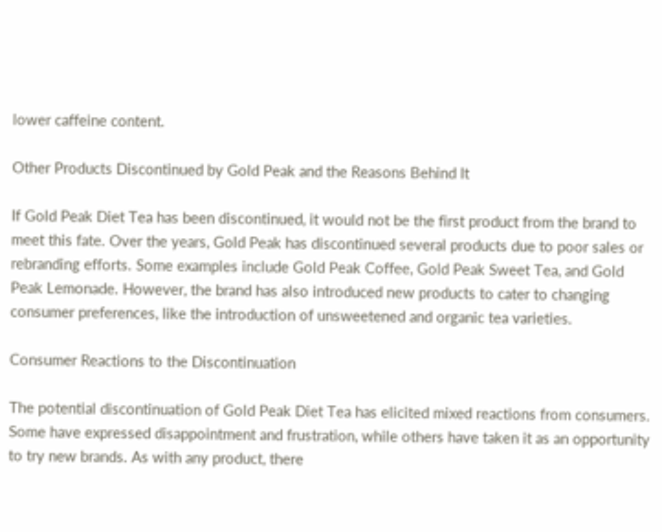lower caffeine content.

Other Products Discontinued by Gold Peak and the Reasons Behind It

If Gold Peak Diet Tea has been discontinued, it would not be the first product from the brand to meet this fate. Over the years, Gold Peak has discontinued several products due to poor sales or rebranding efforts. Some examples include Gold Peak Coffee, Gold Peak Sweet Tea, and Gold Peak Lemonade. However, the brand has also introduced new products to cater to changing consumer preferences, like the introduction of unsweetened and organic tea varieties.

Consumer Reactions to the Discontinuation

The potential discontinuation of Gold Peak Diet Tea has elicited mixed reactions from consumers. Some have expressed disappointment and frustration, while others have taken it as an opportunity to try new brands. As with any product, there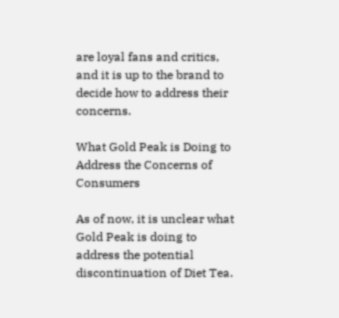are loyal fans and critics, and it is up to the brand to decide how to address their concerns.

What Gold Peak is Doing to Address the Concerns of Consumers

As of now, it is unclear what Gold Peak is doing to address the potential discontinuation of Diet Tea.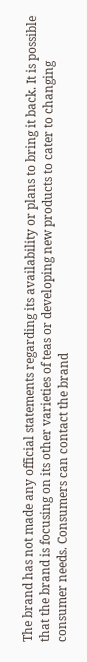The brand has not made any official statements regarding its availability or plans to bring it back. It is possible that the brand is focusing on its other varieties of teas or developing new products to cater to changing consumer needs. Consumers can contact the brand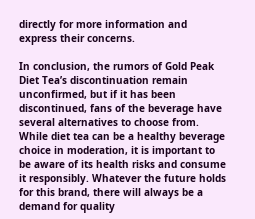directly for more information and express their concerns.

In conclusion, the rumors of Gold Peak Diet Tea’s discontinuation remain unconfirmed, but if it has been discontinued, fans of the beverage have several alternatives to choose from. While diet tea can be a healthy beverage choice in moderation, it is important to be aware of its health risks and consume it responsibly. Whatever the future holds for this brand, there will always be a demand for quality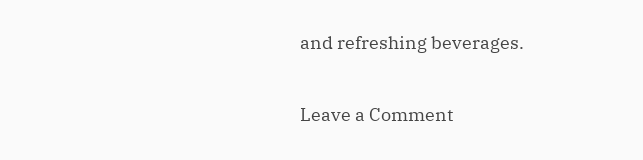and refreshing beverages.

Leave a Comment